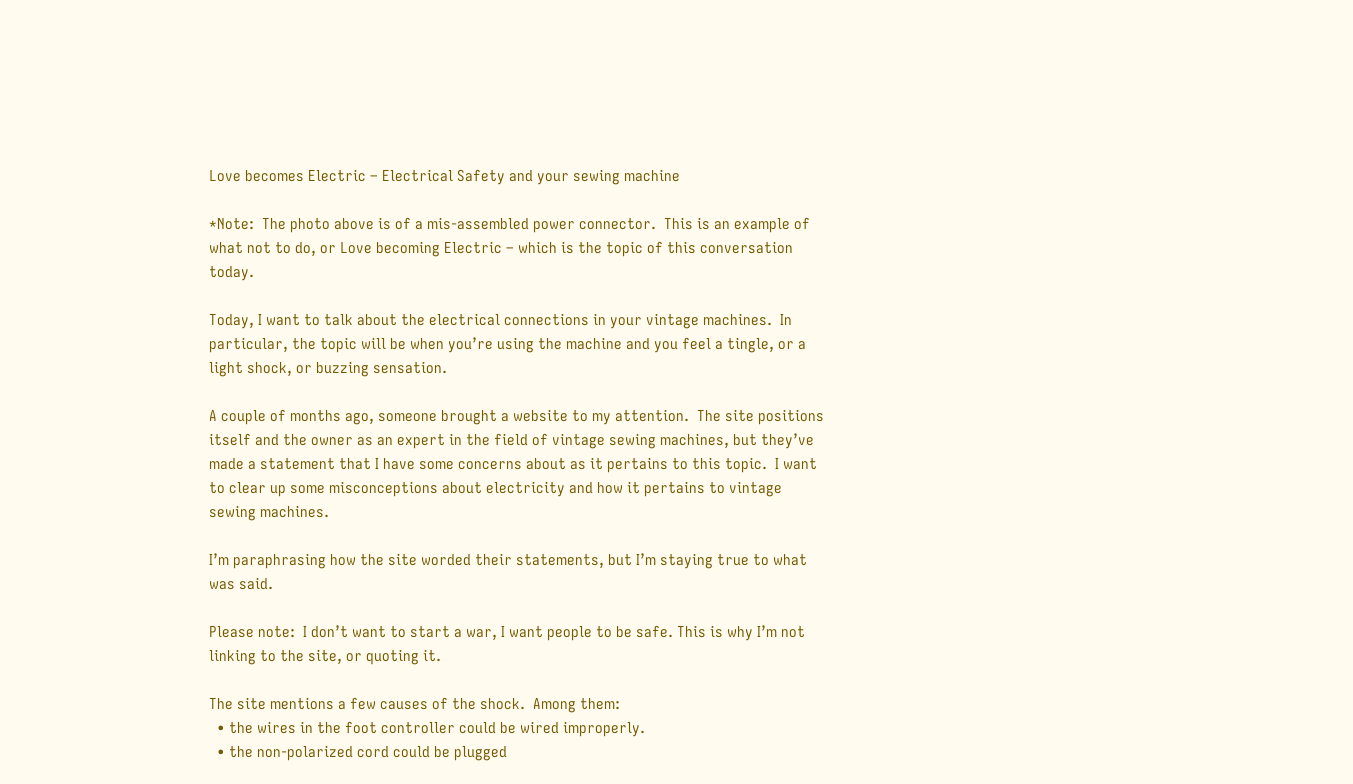Love becomes Electric – Electrical Safety and your sewing machine

*Note:  The photo above is of a mis-assembled power connector.  This is an example of what not to do, or Love becoming Electric – which is the topic of this conversation today.

Today, I want to talk about the electrical connections in your vintage machines.  In particular, the topic will be when you’re using the machine and you feel a tingle, or a light shock, or buzzing sensation.

A couple of months ago, someone brought a website to my attention.  The site positions itself and the owner as an expert in the field of vintage sewing machines, but they’ve made a statement that I have some concerns about as it pertains to this topic.  I want to clear up some misconceptions about electricity and how it pertains to vintage sewing machines.

I’m paraphrasing how the site worded their statements, but I’m staying true to what was said.

Please note:  I don’t want to start a war, I want people to be safe. This is why I’m not linking to the site, or quoting it.

The site mentions a few causes of the shock.  Among them:
  • the wires in the foot controller could be wired improperly.
  • the non-polarized cord could be plugged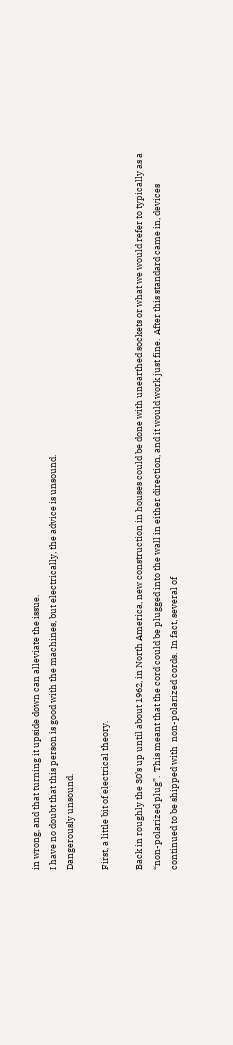in wrong, and that turning it upside down can alleviate the issue.
I have no doubt that this person is good with the machines, but electrically, the advice is unsound.
Dangerously unsound.

First, a little bit of electrical theory.

Back in roughly the 30’s up until about 1962, in North America, new construction in houses could be done with unearthed sockets or what we would refer to typically as a “non-polarized plug”.  This meant that the cord could be plugged into the wall in either direction, and it would work just fine.  After this standard came in, devices continued to be shipped with  non-polarized cords.  In fact, several of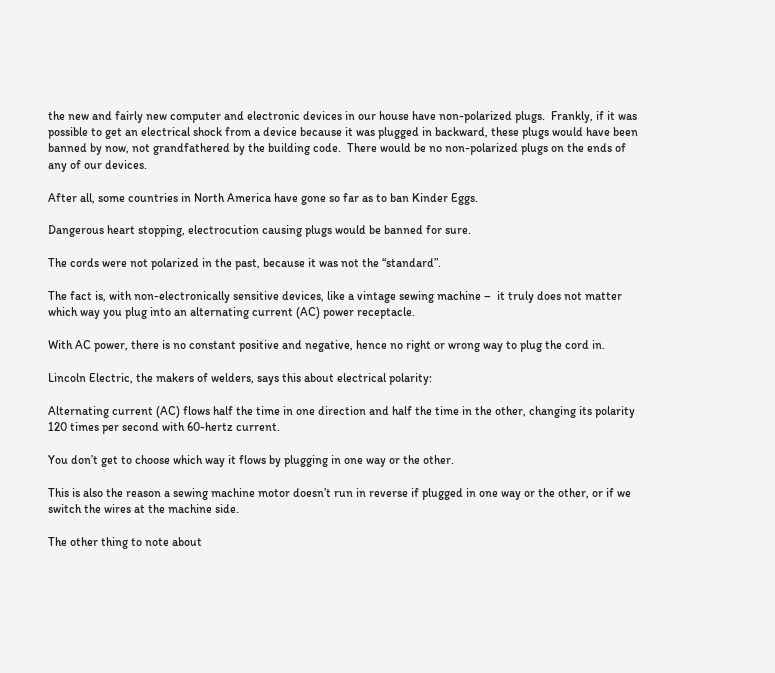the new and fairly new computer and electronic devices in our house have non-polarized plugs.  Frankly, if it was possible to get an electrical shock from a device because it was plugged in backward, these plugs would have been banned by now, not grandfathered by the building code.  There would be no non-polarized plugs on the ends of any of our devices.

After all, some countries in North America have gone so far as to ban Kinder Eggs.

Dangerous heart stopping, electrocution causing plugs would be banned for sure.

The cords were not polarized in the past, because it was not the “standard”.

The fact is, with non-electronically sensitive devices, like a vintage sewing machine –  it truly does not matter which way you plug into an alternating current (AC) power receptacle.

With AC power, there is no constant positive and negative, hence no right or wrong way to plug the cord in.

Lincoln Electric, the makers of welders, says this about electrical polarity:

Alternating current (AC) flows half the time in one direction and half the time in the other, changing its polarity 120 times per second with 60-hertz current.

You don’t get to choose which way it flows by plugging in one way or the other.

This is also the reason a sewing machine motor doesn’t run in reverse if plugged in one way or the other, or if we switch the wires at the machine side.

The other thing to note about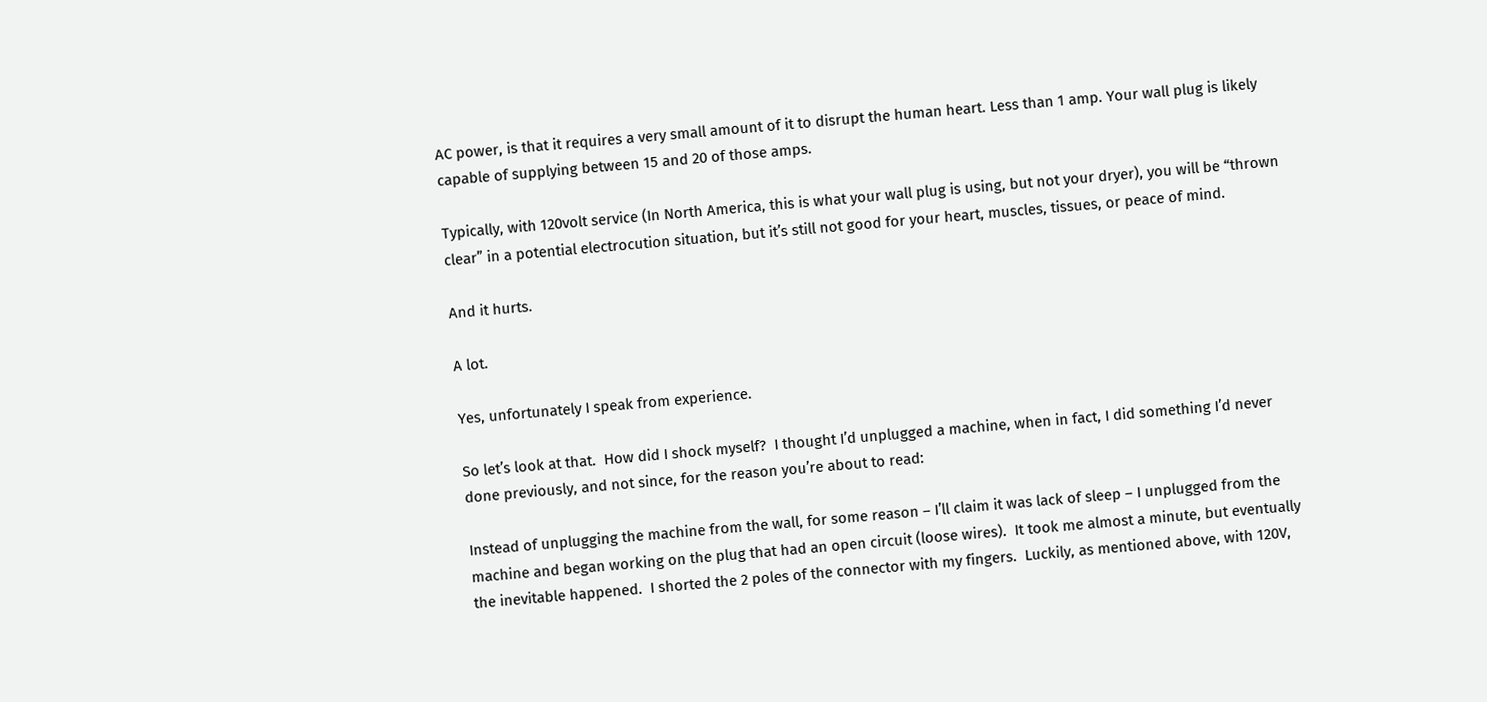AC power, is that it requires a very small amount of it to disrupt the human heart. Less than 1 amp. Your wall plug is likely capable of supplying between 15 and 20 of those amps.

Typically, with 120volt service (In North America, this is what your wall plug is using, but not your dryer), you will be “thrown clear” in a potential electrocution situation, but it’s still not good for your heart, muscles, tissues, or peace of mind.

And it hurts.

A lot.

Yes, unfortunately I speak from experience.

So let’s look at that.  How did I shock myself?  I thought I’d unplugged a machine, when in fact, I did something I’d never done previously, and not since, for the reason you’re about to read:

Instead of unplugging the machine from the wall, for some reason – I’ll claim it was lack of sleep – I unplugged from the machine and began working on the plug that had an open circuit (loose wires).  It took me almost a minute, but eventually the inevitable happened.  I shorted the 2 poles of the connector with my fingers.  Luckily, as mentioned above, with 120V,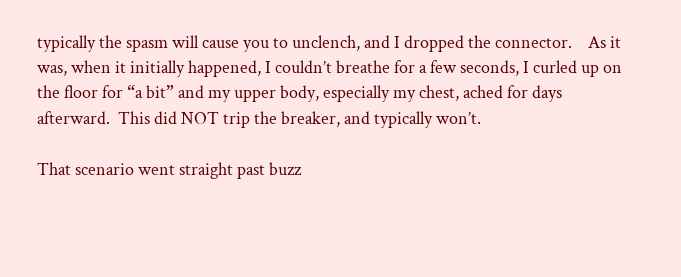typically the spasm will cause you to unclench, and I dropped the connector.    As it was, when it initially happened, I couldn’t breathe for a few seconds, I curled up on the floor for “a bit” and my upper body, especially my chest, ached for days afterward.  This did NOT trip the breaker, and typically won’t.

That scenario went straight past buzz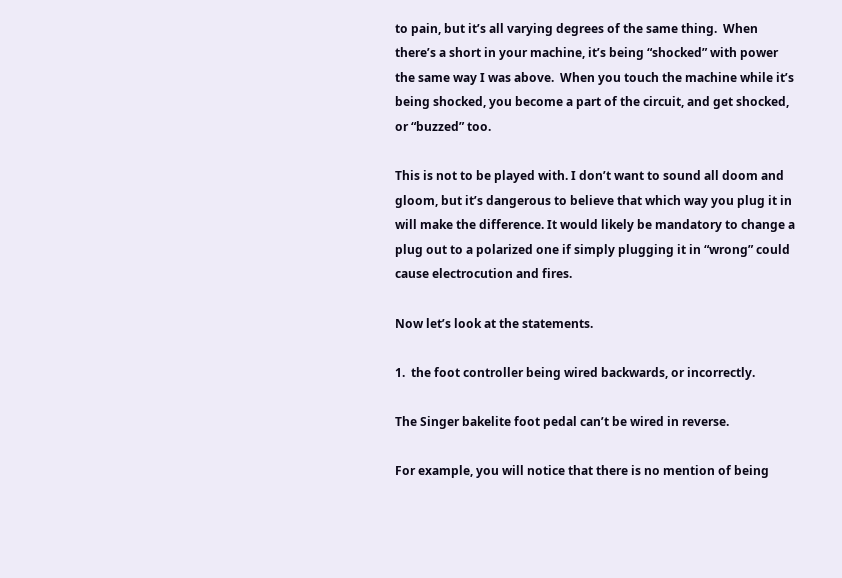to pain, but it’s all varying degrees of the same thing.  When there’s a short in your machine, it’s being “shocked” with power the same way I was above.  When you touch the machine while it’s being shocked, you become a part of the circuit, and get shocked, or “buzzed” too.

This is not to be played with. I don’t want to sound all doom and gloom, but it’s dangerous to believe that which way you plug it in will make the difference. It would likely be mandatory to change a plug out to a polarized one if simply plugging it in “wrong” could cause electrocution and fires.

Now let’s look at the statements.

1.  the foot controller being wired backwards, or incorrectly.

The Singer bakelite foot pedal can’t be wired in reverse.

For example, you will notice that there is no mention of being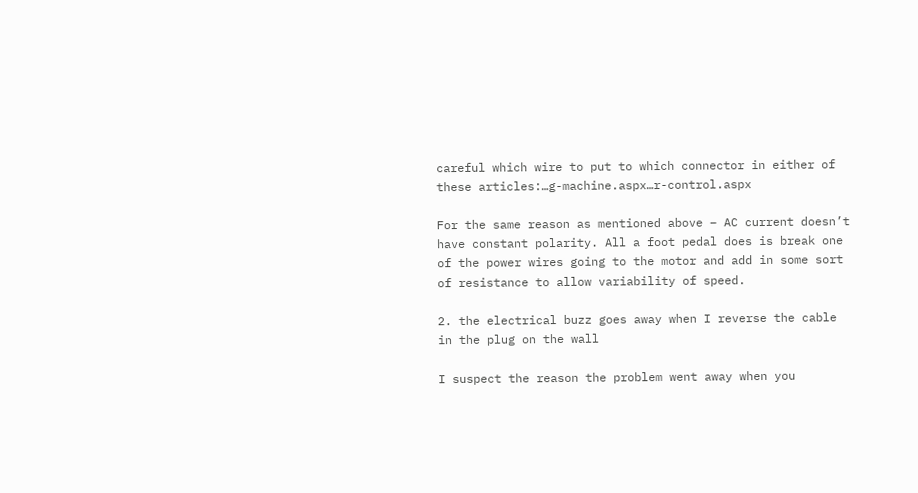careful which wire to put to which connector in either of these articles:…g-machine.aspx…r-control.aspx

For the same reason as mentioned above – AC current doesn’t have constant polarity. All a foot pedal does is break one of the power wires going to the motor and add in some sort of resistance to allow variability of speed.

2. the electrical buzz goes away when I reverse the cable in the plug on the wall

I suspect the reason the problem went away when you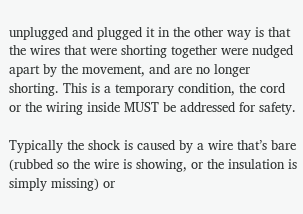unplugged and plugged it in the other way is that the wires that were shorting together were nudged apart by the movement, and are no longer shorting. This is a temporary condition, the cord or the wiring inside MUST be addressed for safety.

Typically the shock is caused by a wire that’s bare (rubbed so the wire is showing, or the insulation is simply missing) or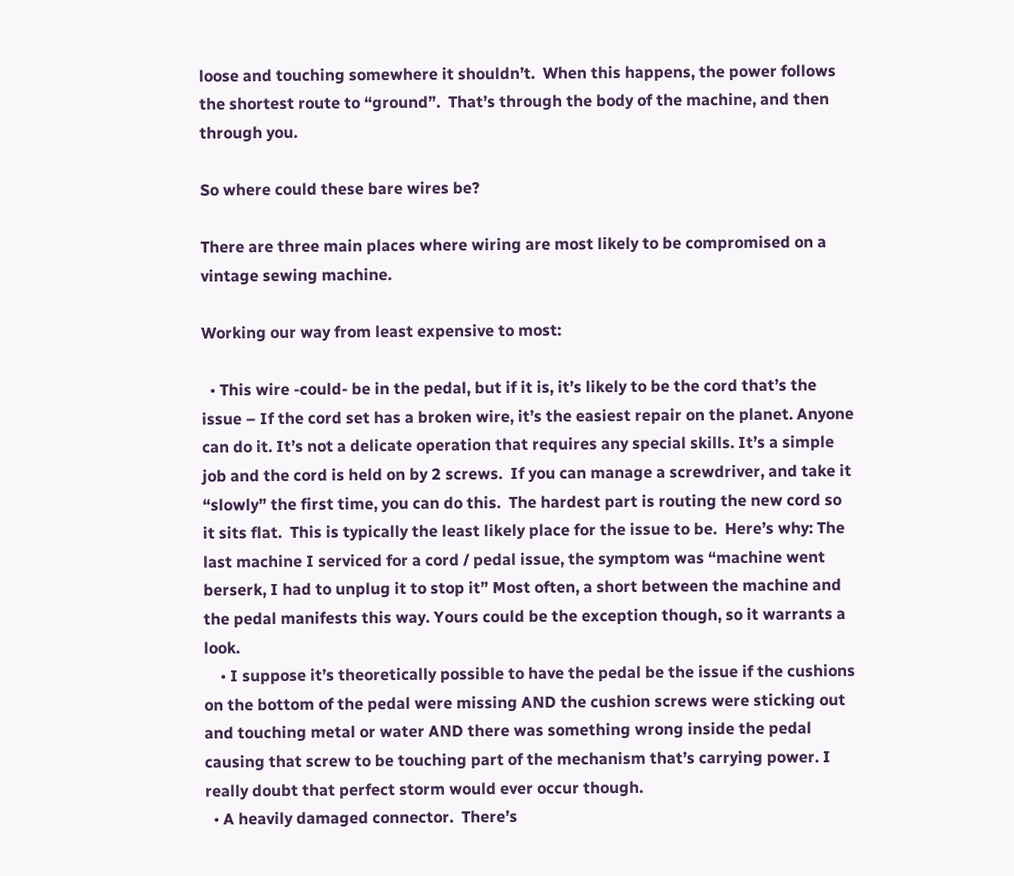loose and touching somewhere it shouldn’t.  When this happens, the power follows the shortest route to “ground”.  That’s through the body of the machine, and then through you.

So where could these bare wires be?

There are three main places where wiring are most likely to be compromised on a vintage sewing machine.

Working our way from least expensive to most:

  • This wire -could- be in the pedal, but if it is, it’s likely to be the cord that’s the issue – If the cord set has a broken wire, it’s the easiest repair on the planet. Anyone can do it. It’s not a delicate operation that requires any special skills. It’s a simple job and the cord is held on by 2 screws.  If you can manage a screwdriver, and take it “slowly” the first time, you can do this.  The hardest part is routing the new cord so it sits flat.  This is typically the least likely place for the issue to be.  Here’s why: The last machine I serviced for a cord / pedal issue, the symptom was “machine went berserk, I had to unplug it to stop it” Most often, a short between the machine and the pedal manifests this way. Yours could be the exception though, so it warrants a look.
    • I suppose it’s theoretically possible to have the pedal be the issue if the cushions on the bottom of the pedal were missing AND the cushion screws were sticking out and touching metal or water AND there was something wrong inside the pedal causing that screw to be touching part of the mechanism that’s carrying power. I really doubt that perfect storm would ever occur though.
  • A heavily damaged connector.  There’s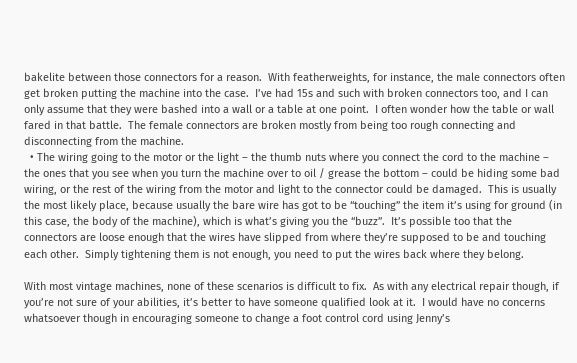bakelite between those connectors for a reason.  With featherweights, for instance, the male connectors often get broken putting the machine into the case.  I’ve had 15s and such with broken connectors too, and I can only assume that they were bashed into a wall or a table at one point.  I often wonder how the table or wall fared in that battle.  The female connectors are broken mostly from being too rough connecting and disconnecting from the machine.
  • The wiring going to the motor or the light – the thumb nuts where you connect the cord to the machine – the ones that you see when you turn the machine over to oil / grease the bottom – could be hiding some bad wiring, or the rest of the wiring from the motor and light to the connector could be damaged.  This is usually the most likely place, because usually the bare wire has got to be “touching” the item it’s using for ground (in this case, the body of the machine), which is what’s giving you the “buzz”.  It’s possible too that the connectors are loose enough that the wires have slipped from where they’re supposed to be and touching each other.  Simply tightening them is not enough, you need to put the wires back where they belong.

With most vintage machines, none of these scenarios is difficult to fix.  As with any electrical repair though, if you’re not sure of your abilities, it’s better to have someone qualified look at it.  I would have no concerns whatsoever though in encouraging someone to change a foot control cord using Jenny’s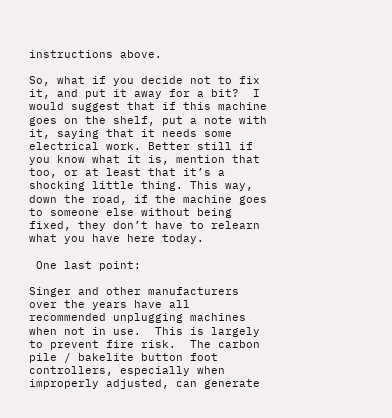instructions above.

So, what if you decide not to fix it, and put it away for a bit?  I would suggest that if this machine goes on the shelf, put a note with it, saying that it needs some electrical work. Better still if you know what it is, mention that too, or at least that it’s a shocking little thing. This way, down the road, if the machine goes to someone else without being fixed, they don’t have to relearn what you have here today.

 One last point:

Singer and other manufacturers over the years have all recommended unplugging machines when not in use.  This is largely to prevent fire risk.  The carbon pile / bakelite button foot controllers, especially when improperly adjusted, can generate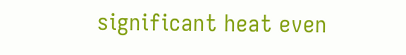significant heat even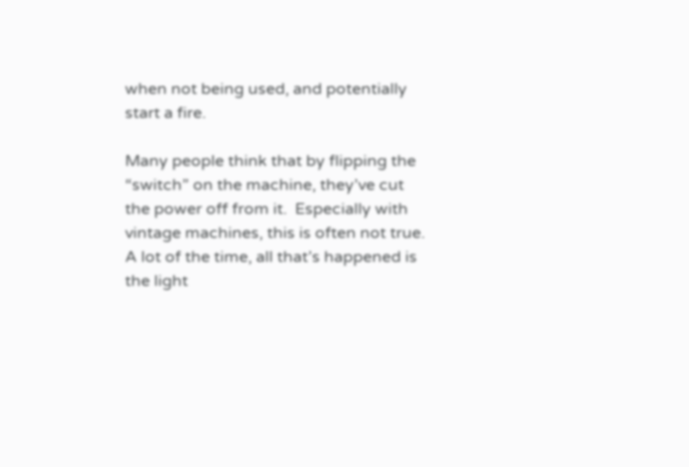when not being used, and potentially start a fire.

Many people think that by flipping the “switch” on the machine, they’ve cut the power off from it.  Especially with vintage machines, this is often not true.  A lot of the time, all that’s happened is the light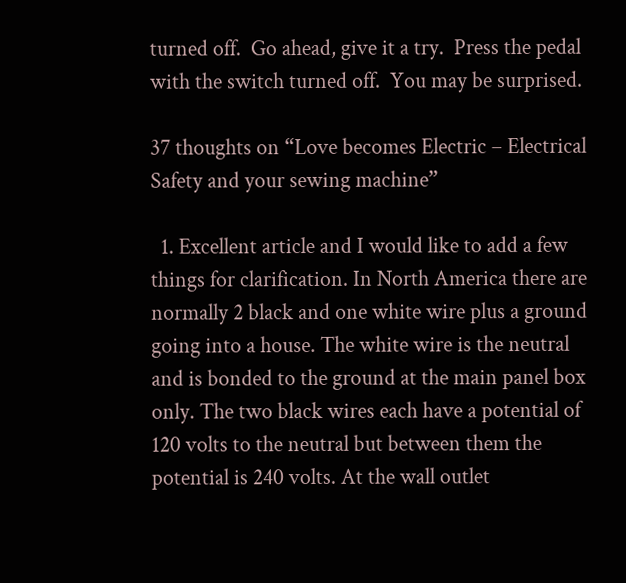turned off.  Go ahead, give it a try.  Press the pedal with the switch turned off.  You may be surprised.

37 thoughts on “Love becomes Electric – Electrical Safety and your sewing machine”

  1. Excellent article and I would like to add a few things for clarification. In North America there are normally 2 black and one white wire plus a ground going into a house. The white wire is the neutral and is bonded to the ground at the main panel box only. The two black wires each have a potential of 120 volts to the neutral but between them the potential is 240 volts. At the wall outlet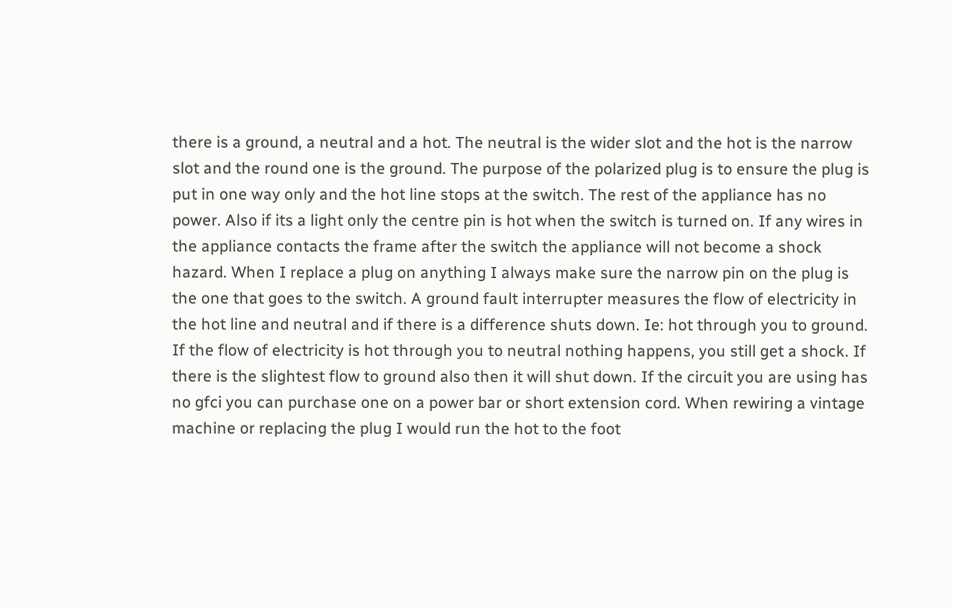there is a ground, a neutral and a hot. The neutral is the wider slot and the hot is the narrow slot and the round one is the ground. The purpose of the polarized plug is to ensure the plug is put in one way only and the hot line stops at the switch. The rest of the appliance has no power. Also if its a light only the centre pin is hot when the switch is turned on. If any wires in the appliance contacts the frame after the switch the appliance will not become a shock hazard. When I replace a plug on anything I always make sure the narrow pin on the plug is the one that goes to the switch. A ground fault interrupter measures the flow of electricity in the hot line and neutral and if there is a difference shuts down. Ie: hot through you to ground. If the flow of electricity is hot through you to neutral nothing happens, you still get a shock. If there is the slightest flow to ground also then it will shut down. If the circuit you are using has no gfci you can purchase one on a power bar or short extension cord. When rewiring a vintage machine or replacing the plug I would run the hot to the foot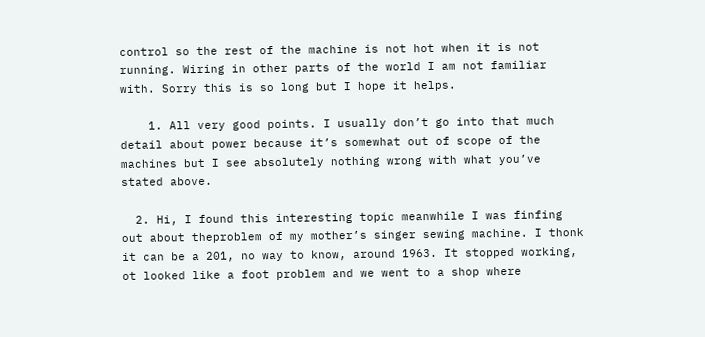control so the rest of the machine is not hot when it is not running. Wiring in other parts of the world I am not familiar with. Sorry this is so long but I hope it helps.

    1. All very good points. I usually don’t go into that much detail about power because it’s somewhat out of scope of the machines but I see absolutely nothing wrong with what you’ve stated above.

  2. Hi, I found this interesting topic meanwhile I was finfing out about theproblem of my mother’s singer sewing machine. I thonk it can be a 201, no way to know, around 1963. It stopped working, ot looked like a foot problem and we went to a shop where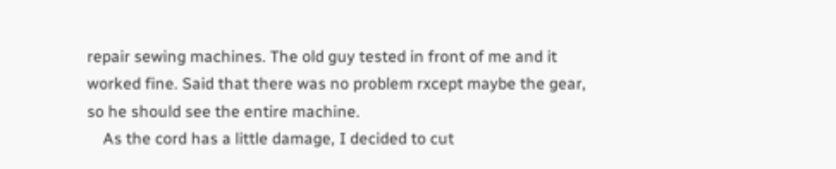repair sewing machines. The old guy tested in front of me and it worked fine. Said that there was no problem rxcept maybe the gear, so he should see the entire machine.
    As the cord has a little damage, I decided to cut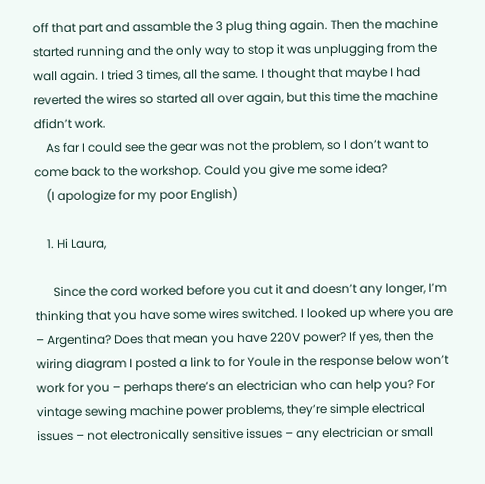off that part and assamble the 3 plug thing again. Then the machine started running and the only way to stop it was unplugging from the wall again. I tried 3 times, all the same. I thought that maybe I had reverted the wires so started all over again, but this time the machine dfidn’t work.
    As far I could see the gear was not the problem, so I don’t want to come back to the workshop. Could you give me some idea?
    (I apologize for my poor English)

    1. Hi Laura,

      Since the cord worked before you cut it and doesn’t any longer, I’m thinking that you have some wires switched. I looked up where you are – Argentina? Does that mean you have 220V power? If yes, then the wiring diagram I posted a link to for Youle in the response below won’t work for you – perhaps there’s an electrician who can help you? For vintage sewing machine power problems, they’re simple electrical issues – not electronically sensitive issues – any electrician or small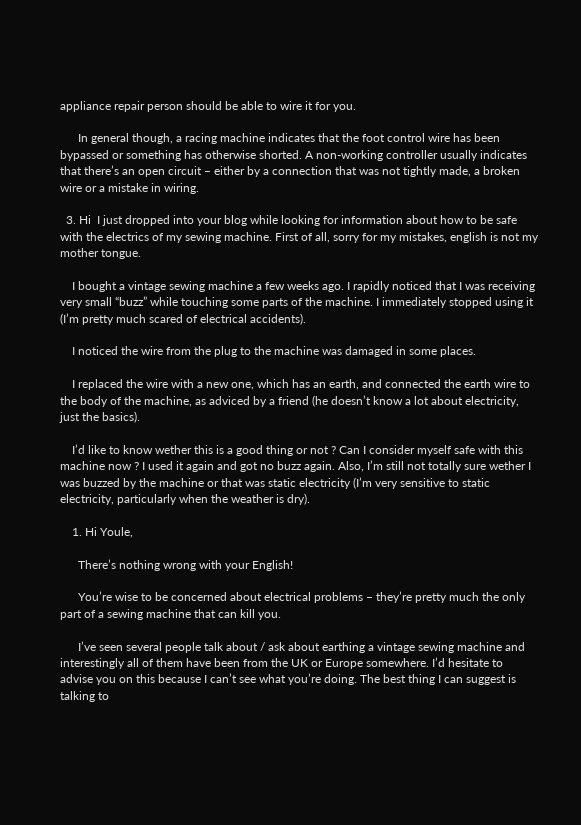appliance repair person should be able to wire it for you.

      In general though, a racing machine indicates that the foot control wire has been bypassed or something has otherwise shorted. A non-working controller usually indicates that there’s an open circuit – either by a connection that was not tightly made, a broken wire or a mistake in wiring.

  3. Hi  I just dropped into your blog while looking for information about how to be safe with the electrics of my sewing machine. First of all, sorry for my mistakes, english is not my mother tongue.

    I bought a vintage sewing machine a few weeks ago. I rapidly noticed that I was receiving very small “buzz” while touching some parts of the machine. I immediately stopped using it (I’m pretty much scared of electrical accidents).

    I noticed the wire from the plug to the machine was damaged in some places.

    I replaced the wire with a new one, which has an earth, and connected the earth wire to the body of the machine, as adviced by a friend (he doesn’t know a lot about electricity, just the basics).

    I’d like to know wether this is a good thing or not ? Can I consider myself safe with this machine now ? I used it again and got no buzz again. Also, I’m still not totally sure wether I was buzzed by the machine or that was static electricity (I’m very sensitive to static electricity, particularly when the weather is dry).

    1. Hi Youle,

      There’s nothing wrong with your English!

      You’re wise to be concerned about electrical problems – they’re pretty much the only part of a sewing machine that can kill you.

      I’ve seen several people talk about / ask about earthing a vintage sewing machine and interestingly all of them have been from the UK or Europe somewhere. I’d hesitate to advise you on this because I can’t see what you’re doing. The best thing I can suggest is talking to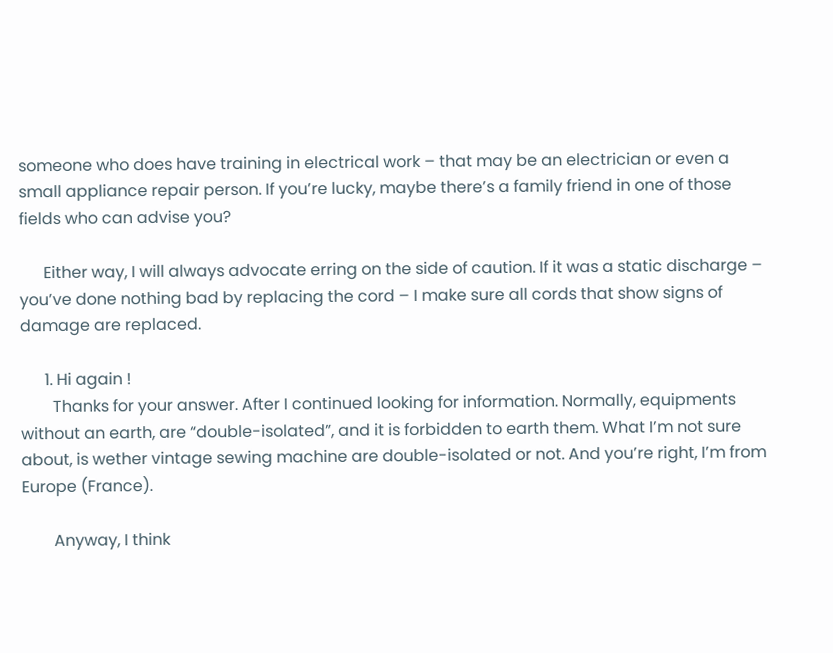someone who does have training in electrical work – that may be an electrician or even a small appliance repair person. If you’re lucky, maybe there’s a family friend in one of those fields who can advise you?

      Either way, I will always advocate erring on the side of caution. If it was a static discharge – you’ve done nothing bad by replacing the cord – I make sure all cords that show signs of damage are replaced.

      1. Hi again !
        Thanks for your answer. After I continued looking for information. Normally, equipments without an earth, are “double-isolated”, and it is forbidden to earth them. What I’m not sure about, is wether vintage sewing machine are double-isolated or not. And you’re right, I’m from Europe (France).

        Anyway, I think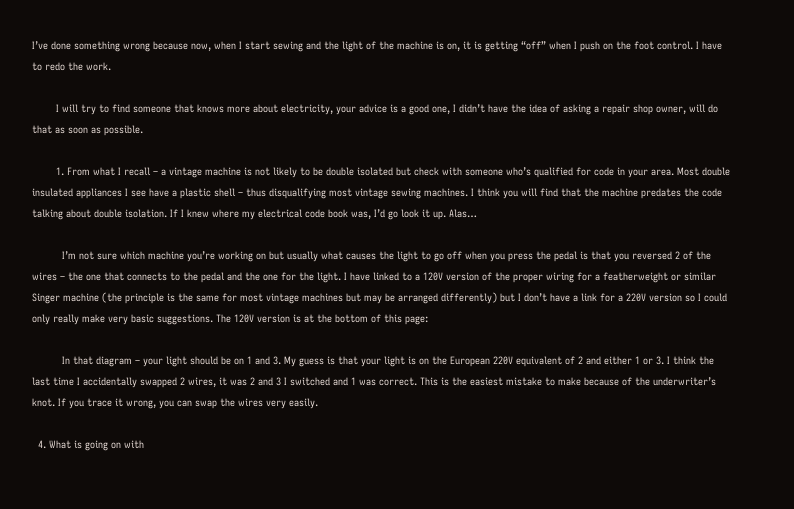I’ve done something wrong because now, when I start sewing and the light of the machine is on, it is getting “off” when I push on the foot control. I have to redo the work.

        I will try to find someone that knows more about electricity, your advice is a good one, I didn’t have the idea of asking a repair shop owner, will do that as soon as possible.

        1. From what I recall – a vintage machine is not likely to be double isolated but check with someone who’s qualified for code in your area. Most double insulated appliances I see have a plastic shell – thus disqualifying most vintage sewing machines. I think you will find that the machine predates the code talking about double isolation. If I knew where my electrical code book was, I’d go look it up. Alas…

          I’m not sure which machine you’re working on but usually what causes the light to go off when you press the pedal is that you reversed 2 of the wires – the one that connects to the pedal and the one for the light. I have linked to a 120V version of the proper wiring for a featherweight or similar Singer machine (the principle is the same for most vintage machines but may be arranged differently) but I don’t have a link for a 220V version so I could only really make very basic suggestions. The 120V version is at the bottom of this page:

          In that diagram – your light should be on 1 and 3. My guess is that your light is on the European 220V equivalent of 2 and either 1 or 3. I think the last time I accidentally swapped 2 wires, it was 2 and 3 I switched and 1 was correct. This is the easiest mistake to make because of the underwriter’s knot. If you trace it wrong, you can swap the wires very easily.

  4. What is going on with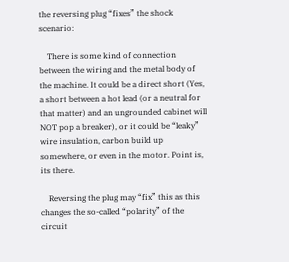the reversing plug “fixes” the shock scenario:

    There is some kind of connection between the wiring and the metal body of the machine. It could be a direct short (Yes, a short between a hot lead (or a neutral for that matter) and an ungrounded cabinet will NOT pop a breaker), or it could be “leaky” wire insulation, carbon build up somewhere, or even in the motor. Point is, its there.

    Reversing the plug may “fix” this as this changes the so-called “polarity” of the circuit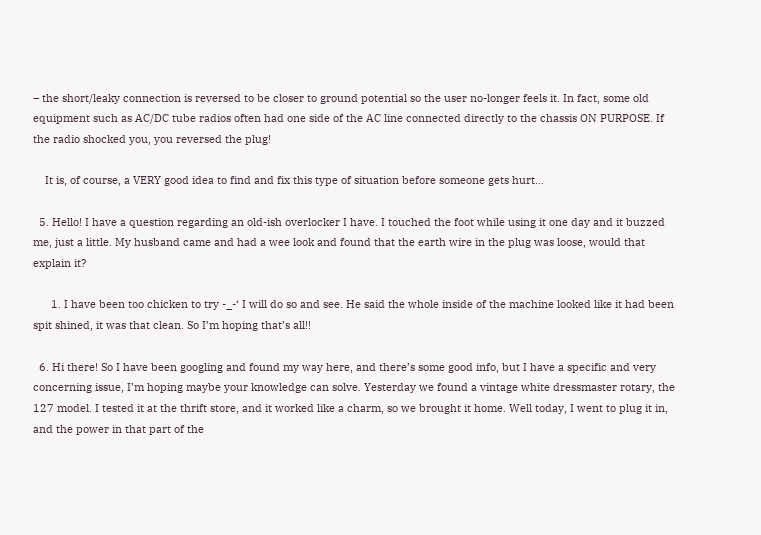– the short/leaky connection is reversed to be closer to ground potential so the user no-longer feels it. In fact, some old equipment such as AC/DC tube radios often had one side of the AC line connected directly to the chassis ON PURPOSE. If the radio shocked you, you reversed the plug!

    It is, of course, a VERY good idea to find and fix this type of situation before someone gets hurt…

  5. Hello! I have a question regarding an old-ish overlocker I have. I touched the foot while using it one day and it buzzed me, just a little. My husband came and had a wee look and found that the earth wire in the plug was loose, would that explain it?

      1. I have been too chicken to try -_-‘ I will do so and see. He said the whole inside of the machine looked like it had been spit shined, it was that clean. So I’m hoping that’s all!!

  6. Hi there! So I have been googling and found my way here, and there’s some good info, but I have a specific and very concerning issue, I’m hoping maybe your knowledge can solve. Yesterday we found a vintage white dressmaster rotary, the 127 model. I tested it at the thrift store, and it worked like a charm, so we brought it home. Well today, I went to plug it in, and the power in that part of the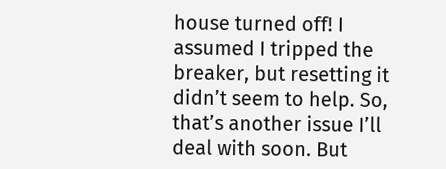house turned off! I assumed I tripped the breaker, but resetting it didn’t seem to help. So, that’s another issue I’ll deal with soon. But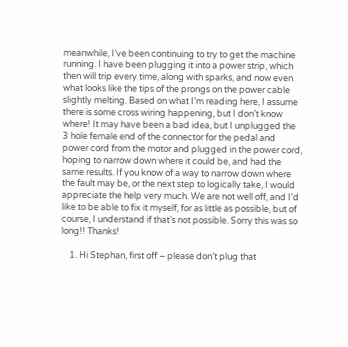meanwhile, I’ve been continuing to try to get the machine running. I have been plugging it into a power strip, which then will trip every time, along with sparks, and now even what looks like the tips of the prongs on the power cable slightly melting. Based on what I’m reading here, I assume there is some cross wiring happening, but I don’t know where! It may have been a bad idea, but I unplugged the 3 hole female end of the connector for the pedal and power cord from the motor and plugged in the power cord, hoping to narrow down where it could be, and had the same results. If you know of a way to narrow down where the fault may be, or the next step to logically take, I would appreciate the help very much. We are not well off, and I’d like to be able to fix it myself, for as little as possible, but of course, I understand if that’s not possible. Sorry this was so long!! Thanks!

    1. Hi Stephan, first off – please don’t plug that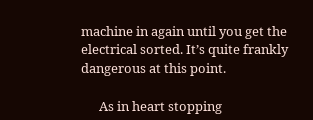machine in again until you get the electrical sorted. It’s quite frankly dangerous at this point.

      As in heart stopping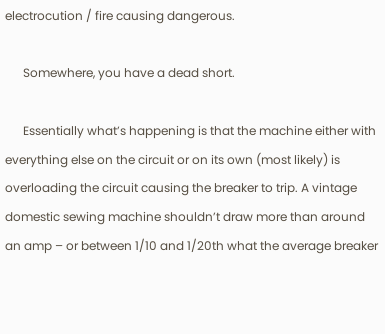electrocution / fire causing dangerous.

      Somewhere, you have a dead short.

      Essentially what’s happening is that the machine either with everything else on the circuit or on its own (most likely) is overloading the circuit causing the breaker to trip. A vintage domestic sewing machine shouldn’t draw more than around an amp – or between 1/10 and 1/20th what the average breaker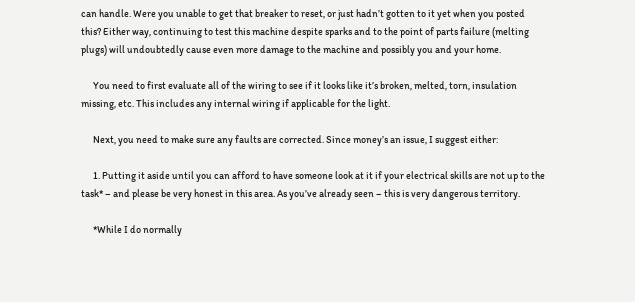can handle. Were you unable to get that breaker to reset, or just hadn’t gotten to it yet when you posted this? Either way, continuing to test this machine despite sparks and to the point of parts failure (melting plugs) will undoubtedly cause even more damage to the machine and possibly you and your home.

      You need to first evaluate all of the wiring to see if it looks like it’s broken, melted, torn, insulation missing, etc. This includes any internal wiring if applicable for the light.

      Next, you need to make sure any faults are corrected. Since money’s an issue, I suggest either:

      1. Putting it aside until you can afford to have someone look at it if your electrical skills are not up to the task* – and please be very honest in this area. As you’ve already seen – this is very dangerous territory.

      *While I do normally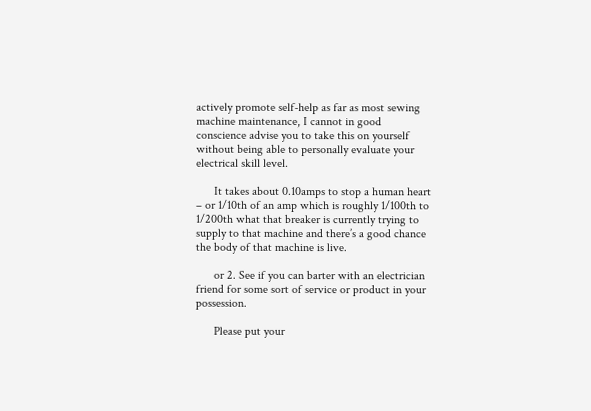actively promote self-help as far as most sewing machine maintenance, I cannot in good conscience advise you to take this on yourself without being able to personally evaluate your electrical skill level.

      It takes about 0.10amps to stop a human heart – or 1/10th of an amp which is roughly 1/100th to 1/200th what that breaker is currently trying to supply to that machine and there’s a good chance the body of that machine is live.

      or 2. See if you can barter with an electrician friend for some sort of service or product in your possession.

      Please put your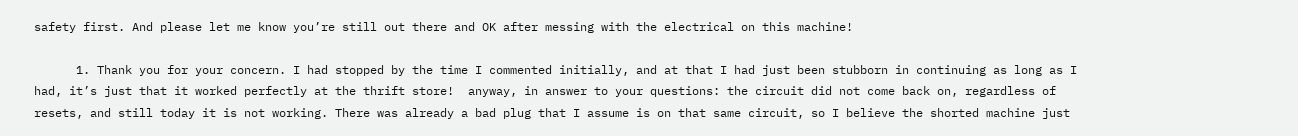safety first. And please let me know you’re still out there and OK after messing with the electrical on this machine!

      1. Thank you for your concern. I had stopped by the time I commented initially, and at that I had just been stubborn in continuing as long as I had, it’s just that it worked perfectly at the thrift store!  anyway, in answer to your questions: the circuit did not come back on, regardless of resets, and still today it is not working. There was already a bad plug that I assume is on that same circuit, so I believe the shorted machine just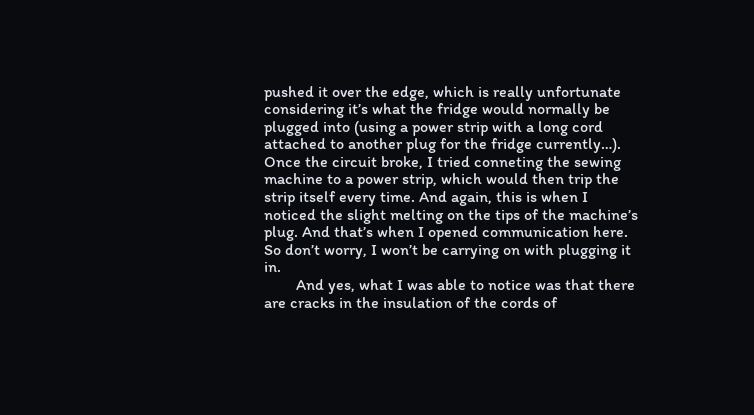pushed it over the edge, which is really unfortunate considering it’s what the fridge would normally be plugged into (using a power strip with a long cord attached to another plug for the fridge currently…). Once the circuit broke, I tried conneting the sewing machine to a power strip, which would then trip the strip itself every time. And again, this is when I noticed the slight melting on the tips of the machine’s plug. And that’s when I opened communication here. So don’t worry, I won’t be carrying on with plugging it in.
        And yes, what I was able to notice was that there are cracks in the insulation of the cords of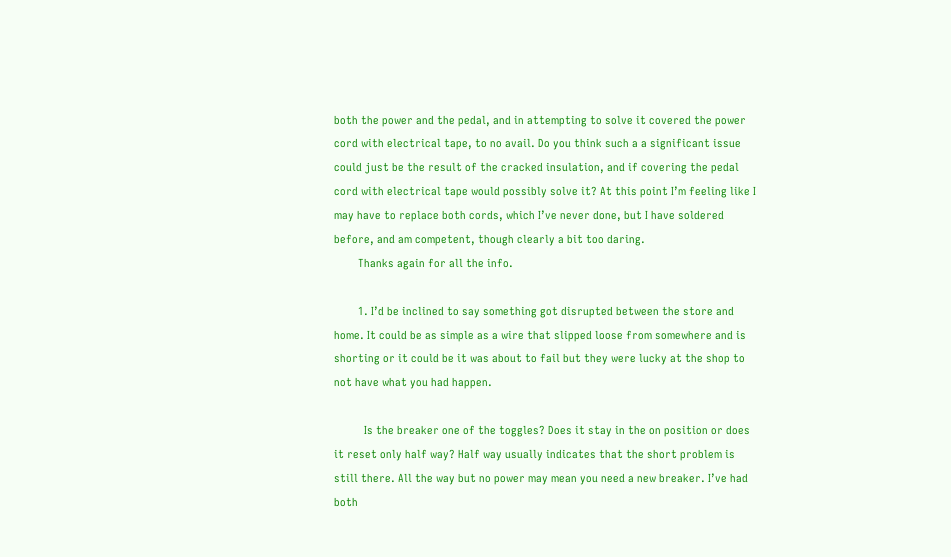both the power and the pedal, and in attempting to solve it covered the power cord with electrical tape, to no avail. Do you think such a a significant issue could just be the result of the cracked insulation, and if covering the pedal cord with electrical tape would possibly solve it? At this point I’m feeling like I may have to replace both cords, which I’ve never done, but I have soldered before, and am competent, though clearly a bit too daring.
        Thanks again for all the info.

        1. I’d be inclined to say something got disrupted between the store and home. It could be as simple as a wire that slipped loose from somewhere and is shorting or it could be it was about to fail but they were lucky at the shop to not have what you had happen.

          Is the breaker one of the toggles? Does it stay in the on position or does it reset only half way? Half way usually indicates that the short problem is still there. All the way but no power may mean you need a new breaker. I’ve had both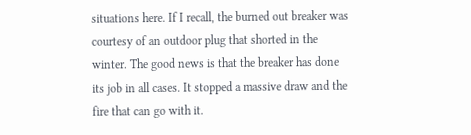situations here. If I recall, the burned out breaker was courtesy of an outdoor plug that shorted in the winter. The good news is that the breaker has done its job in all cases. It stopped a massive draw and the fire that can go with it.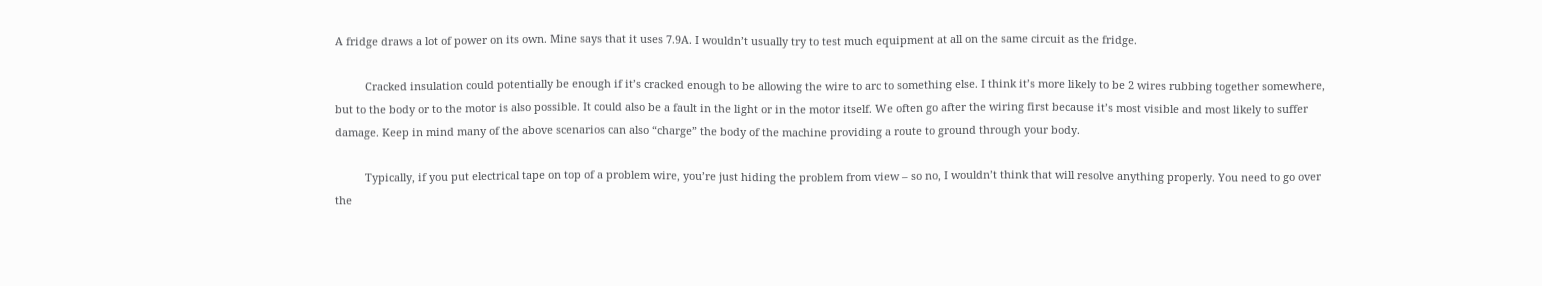A fridge draws a lot of power on its own. Mine says that it uses 7.9A. I wouldn’t usually try to test much equipment at all on the same circuit as the fridge.

          Cracked insulation could potentially be enough if it’s cracked enough to be allowing the wire to arc to something else. I think it’s more likely to be 2 wires rubbing together somewhere, but to the body or to the motor is also possible. It could also be a fault in the light or in the motor itself. We often go after the wiring first because it’s most visible and most likely to suffer damage. Keep in mind many of the above scenarios can also “charge” the body of the machine providing a route to ground through your body.

          Typically, if you put electrical tape on top of a problem wire, you’re just hiding the problem from view – so no, I wouldn’t think that will resolve anything properly. You need to go over the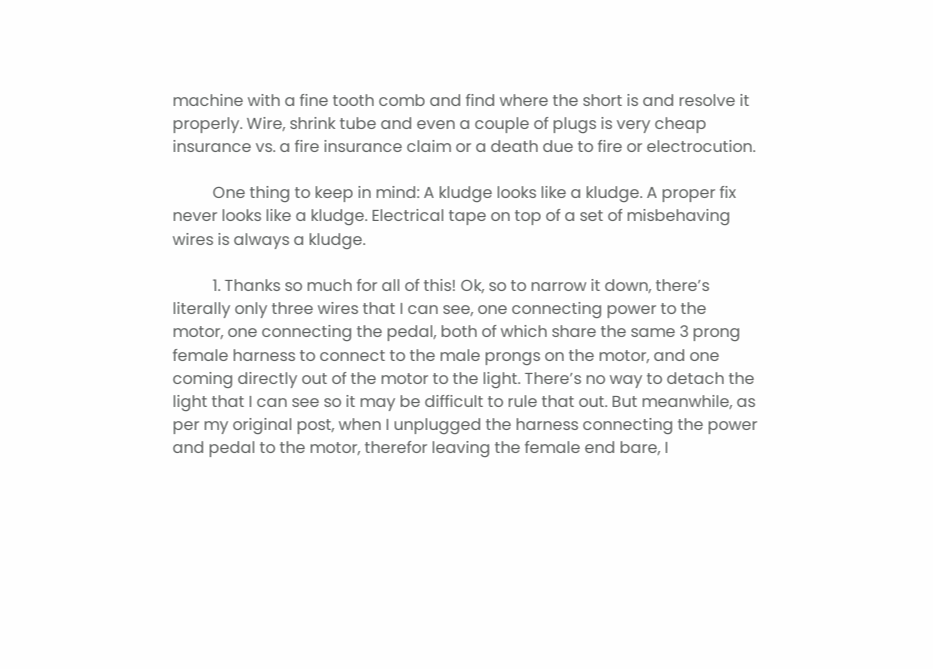machine with a fine tooth comb and find where the short is and resolve it properly. Wire, shrink tube and even a couple of plugs is very cheap insurance vs. a fire insurance claim or a death due to fire or electrocution.

          One thing to keep in mind: A kludge looks like a kludge. A proper fix never looks like a kludge. Electrical tape on top of a set of misbehaving wires is always a kludge.

          1. Thanks so much for all of this! Ok, so to narrow it down, there’s literally only three wires that I can see, one connecting power to the motor, one connecting the pedal, both of which share the same 3 prong female harness to connect to the male prongs on the motor, and one coming directly out of the motor to the light. There’s no way to detach the light that I can see so it may be difficult to rule that out. But meanwhile, as per my original post, when I unplugged the harness connecting the power and pedal to the motor, therefor leaving the female end bare, I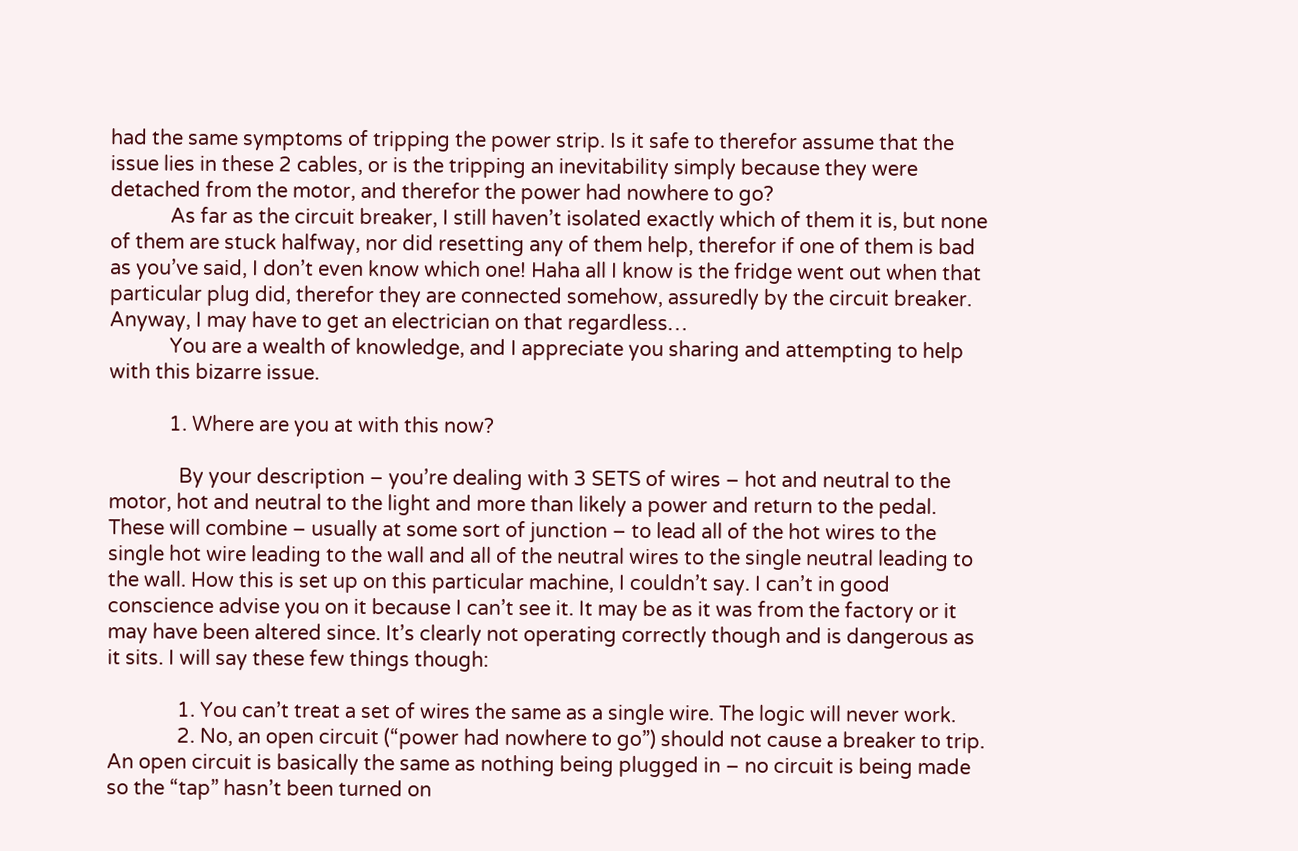had the same symptoms of tripping the power strip. Is it safe to therefor assume that the issue lies in these 2 cables, or is the tripping an inevitability simply because they were detached from the motor, and therefor the power had nowhere to go?
            As far as the circuit breaker, I still haven’t isolated exactly which of them it is, but none of them are stuck halfway, nor did resetting any of them help, therefor if one of them is bad as you’ve said, I don’t even know which one! Haha all I know is the fridge went out when that particular plug did, therefor they are connected somehow, assuredly by the circuit breaker. Anyway, I may have to get an electrician on that regardless…
            You are a wealth of knowledge, and I appreciate you sharing and attempting to help with this bizarre issue.

            1. Where are you at with this now?

              By your description – you’re dealing with 3 SETS of wires – hot and neutral to the motor, hot and neutral to the light and more than likely a power and return to the pedal. These will combine – usually at some sort of junction – to lead all of the hot wires to the single hot wire leading to the wall and all of the neutral wires to the single neutral leading to the wall. How this is set up on this particular machine, I couldn’t say. I can’t in good conscience advise you on it because I can’t see it. It may be as it was from the factory or it may have been altered since. It’s clearly not operating correctly though and is dangerous as it sits. I will say these few things though:

              1. You can’t treat a set of wires the same as a single wire. The logic will never work.
              2. No, an open circuit (“power had nowhere to go”) should not cause a breaker to trip. An open circuit is basically the same as nothing being plugged in – no circuit is being made so the “tap” hasn’t been turned on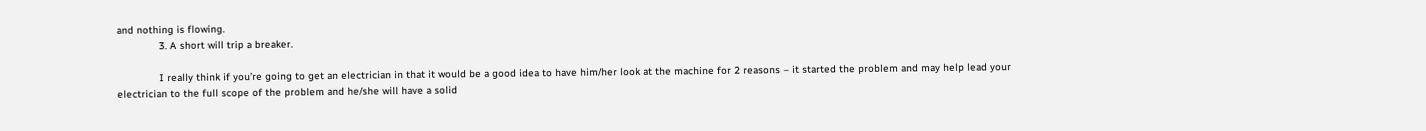and nothing is flowing.
              3. A short will trip a breaker.

              I really think if you’re going to get an electrician in that it would be a good idea to have him/her look at the machine for 2 reasons – it started the problem and may help lead your electrician to the full scope of the problem and he/she will have a solid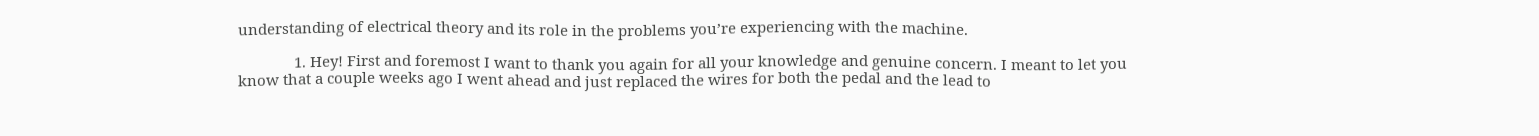understanding of electrical theory and its role in the problems you’re experiencing with the machine.

              1. Hey! First and foremost I want to thank you again for all your knowledge and genuine concern. I meant to let you know that a couple weeks ago I went ahead and just replaced the wires for both the pedal and the lead to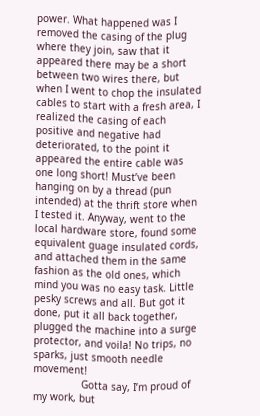power. What happened was I removed the casing of the plug where they join, saw that it appeared there may be a short between two wires there, but when I went to chop the insulated cables to start with a fresh area, I realized the casing of each positive and negative had deteriorated, to the point it appeared the entire cable was one long short! Must’ve been hanging on by a thread (pun intended) at the thrift store when I tested it. Anyway, went to the local hardware store, found some equivalent guage insulated cords, and attached them in the same fashion as the old ones, which mind you was no easy task. Little pesky screws and all. But got it done, put it all back together, plugged the machine into a surge protector, and voila! No trips, no sparks, just smooth needle movement!
                Gotta say, I’m proud of my work, but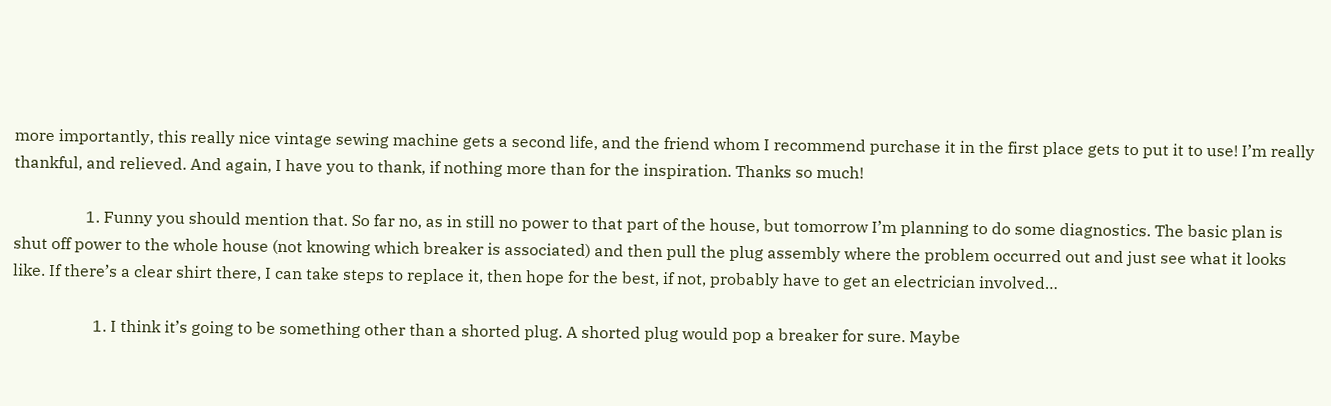more importantly, this really nice vintage sewing machine gets a second life, and the friend whom I recommend purchase it in the first place gets to put it to use! I’m really thankful, and relieved. And again, I have you to thank, if nothing more than for the inspiration. Thanks so much!

                  1. Funny you should mention that. So far no, as in still no power to that part of the house, but tomorrow I’m planning to do some diagnostics. The basic plan is shut off power to the whole house (not knowing which breaker is associated) and then pull the plug assembly where the problem occurred out and just see what it looks like. If there’s a clear shirt there, I can take steps to replace it, then hope for the best, if not, probably have to get an electrician involved…

                    1. I think it’s going to be something other than a shorted plug. A shorted plug would pop a breaker for sure. Maybe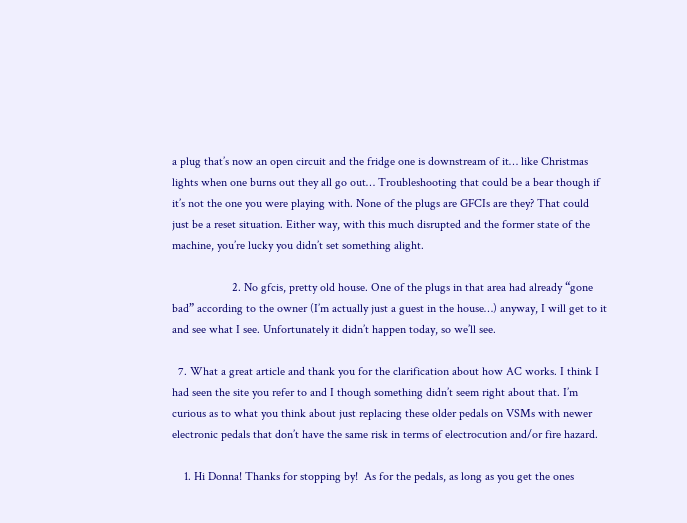a plug that’s now an open circuit and the fridge one is downstream of it… like Christmas lights when one burns out they all go out… Troubleshooting that could be a bear though if it’s not the one you were playing with. None of the plugs are GFCIs are they? That could just be a reset situation. Either way, with this much disrupted and the former state of the machine, you’re lucky you didn’t set something alight.

                    2. No gfcis, pretty old house. One of the plugs in that area had already “gone bad” according to the owner (I’m actually just a guest in the house…) anyway, I will get to it and see what I see. Unfortunately it didn’t happen today, so we’ll see.

  7. What a great article and thank you for the clarification about how AC works. I think I had seen the site you refer to and I though something didn’t seem right about that. I’m curious as to what you think about just replacing these older pedals on VSMs with newer electronic pedals that don’t have the same risk in terms of electrocution and/or fire hazard.

    1. Hi Donna! Thanks for stopping by!  As for the pedals, as long as you get the ones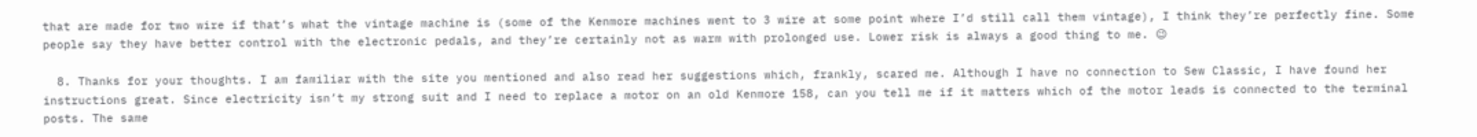that are made for two wire if that’s what the vintage machine is (some of the Kenmore machines went to 3 wire at some point where I’d still call them vintage), I think they’re perfectly fine. Some people say they have better control with the electronic pedals, and they’re certainly not as warm with prolonged use. Lower risk is always a good thing to me. 😉

  8. Thanks for your thoughts. I am familiar with the site you mentioned and also read her suggestions which, frankly, scared me. Although I have no connection to Sew Classic, I have found her instructions great. Since electricity isn’t my strong suit and I need to replace a motor on an old Kenmore 158, can you tell me if it matters which of the motor leads is connected to the terminal posts. The same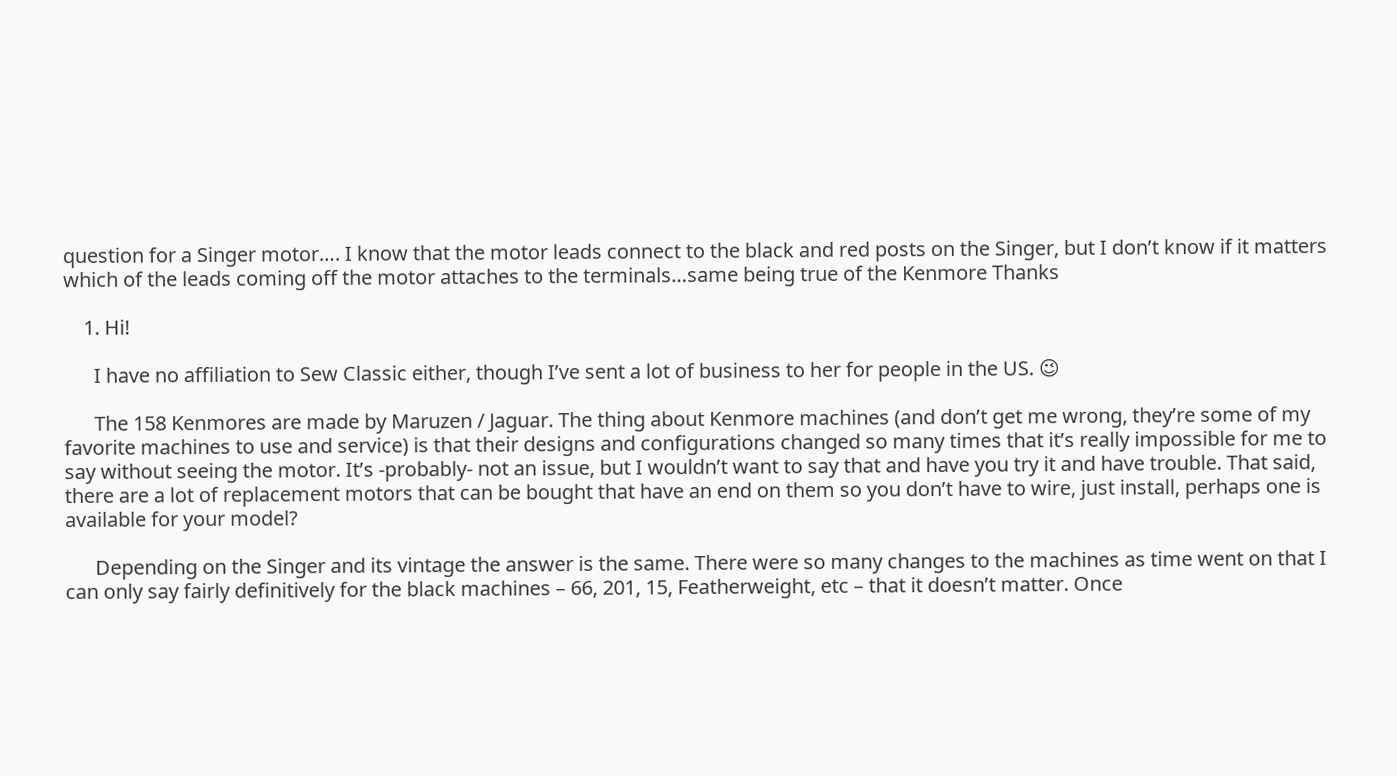question for a Singer motor…. I know that the motor leads connect to the black and red posts on the Singer, but I don’t know if it matters which of the leads coming off the motor attaches to the terminals…same being true of the Kenmore Thanks

    1. Hi!

      I have no affiliation to Sew Classic either, though I’ve sent a lot of business to her for people in the US. 😉

      The 158 Kenmores are made by Maruzen / Jaguar. The thing about Kenmore machines (and don’t get me wrong, they’re some of my favorite machines to use and service) is that their designs and configurations changed so many times that it’s really impossible for me to say without seeing the motor. It’s -probably- not an issue, but I wouldn’t want to say that and have you try it and have trouble. That said, there are a lot of replacement motors that can be bought that have an end on them so you don’t have to wire, just install, perhaps one is available for your model?

      Depending on the Singer and its vintage the answer is the same. There were so many changes to the machines as time went on that I can only say fairly definitively for the black machines – 66, 201, 15, Featherweight, etc – that it doesn’t matter. Once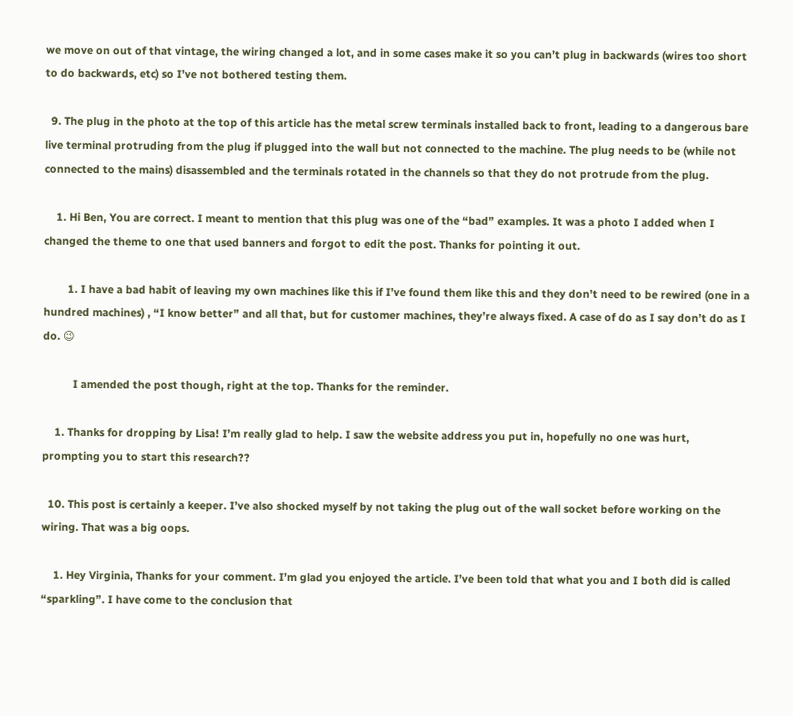we move on out of that vintage, the wiring changed a lot, and in some cases make it so you can’t plug in backwards (wires too short to do backwards, etc) so I’ve not bothered testing them.

  9. The plug in the photo at the top of this article has the metal screw terminals installed back to front, leading to a dangerous bare live terminal protruding from the plug if plugged into the wall but not connected to the machine. The plug needs to be (while not connected to the mains) disassembled and the terminals rotated in the channels so that they do not protrude from the plug.

    1. Hi Ben, You are correct. I meant to mention that this plug was one of the “bad” examples. It was a photo I added when I changed the theme to one that used banners and forgot to edit the post. Thanks for pointing it out.

        1. I have a bad habit of leaving my own machines like this if I’ve found them like this and they don’t need to be rewired (one in a hundred machines) , “I know better” and all that, but for customer machines, they’re always fixed. A case of do as I say don’t do as I do. 😉

          I amended the post though, right at the top. Thanks for the reminder.

    1. Thanks for dropping by Lisa! I’m really glad to help. I saw the website address you put in, hopefully no one was hurt, prompting you to start this research??

  10. This post is certainly a keeper. I’ve also shocked myself by not taking the plug out of the wall socket before working on the wiring. That was a big oops.

    1. Hey Virginia, Thanks for your comment. I’m glad you enjoyed the article. I’ve been told that what you and I both did is called “sparkling”. I have come to the conclusion that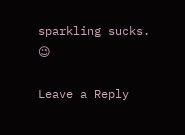sparkling sucks. 😉

Leave a Reply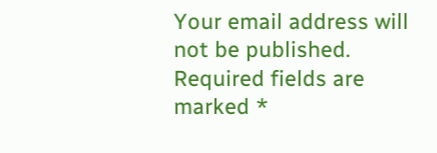Your email address will not be published. Required fields are marked *